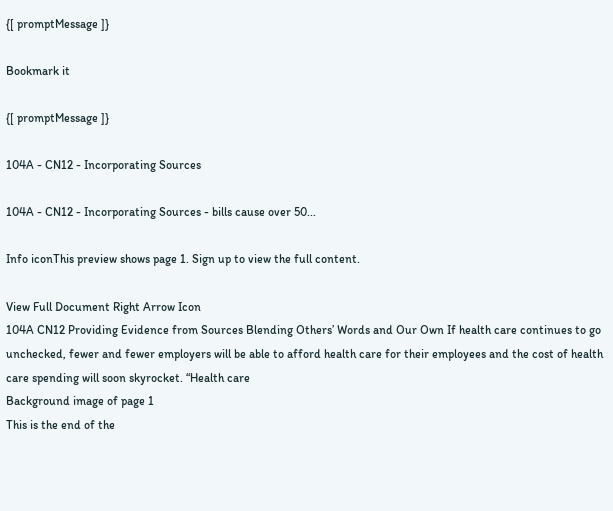{[ promptMessage ]}

Bookmark it

{[ promptMessage ]}

104A - CN12 - Incorporating Sources

104A - CN12 - Incorporating Sources - bills cause over 50...

Info iconThis preview shows page 1. Sign up to view the full content.

View Full Document Right Arrow Icon
104A CN12 Providing Evidence from Sources Blending Others’ Words and Our Own If health care continues to go unchecked, fewer and fewer employers will be able to afford health care for their employees and the cost of health care spending will soon skyrocket. “Health care
Background image of page 1
This is the end of the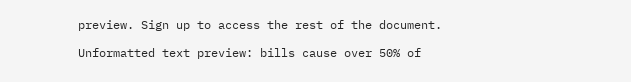preview. Sign up to access the rest of the document.

Unformatted text preview: bills cause over 50% of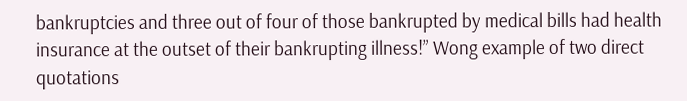bankruptcies and three out of four of those bankrupted by medical bills had health insurance at the outset of their bankrupting illness!” Wong example of two direct quotations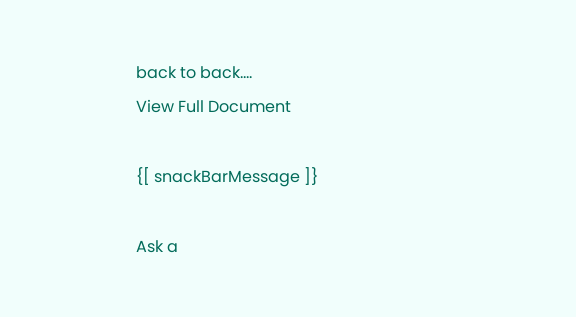back to back....
View Full Document

{[ snackBarMessage ]}

Ask a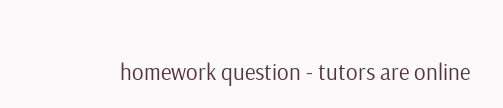homework question - tutors are online